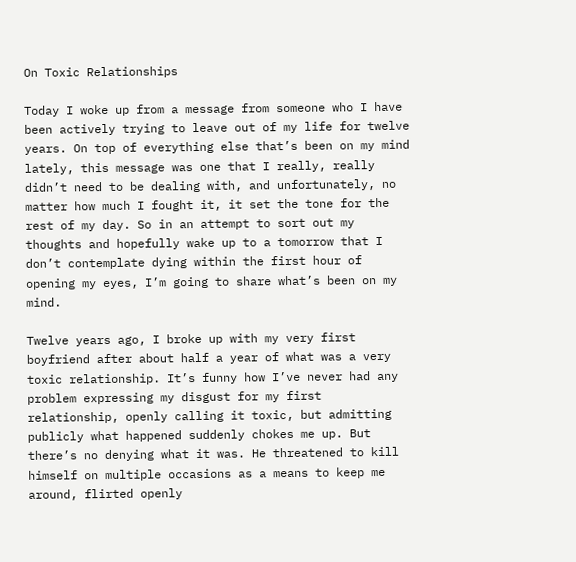On Toxic Relationships

Today I woke up from a message from someone who I have been actively trying to leave out of my life for twelve years. On top of everything else that’s been on my mind lately, this message was one that I really, really didn’t need to be dealing with, and unfortunately, no matter how much I fought it, it set the tone for the rest of my day. So in an attempt to sort out my thoughts and hopefully wake up to a tomorrow that I don’t contemplate dying within the first hour of opening my eyes, I’m going to share what’s been on my mind.

Twelve years ago, I broke up with my very first boyfriend after about half a year of what was a very toxic relationship. It’s funny how I’ve never had any problem expressing my disgust for my first relationship, openly calling it toxic, but admitting publicly what happened suddenly chokes me up. But there’s no denying what it was. He threatened to kill himself on multiple occasions as a means to keep me around, flirted openly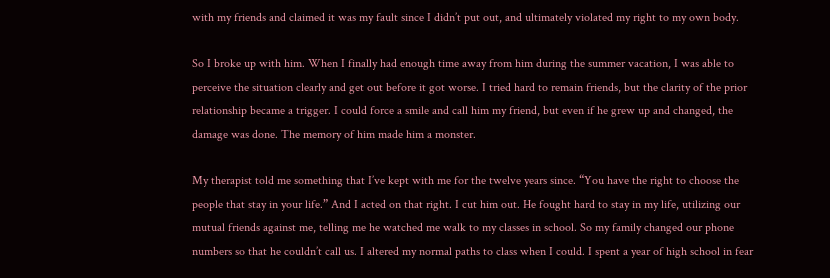with my friends and claimed it was my fault since I didn’t put out, and ultimately violated my right to my own body.

So I broke up with him. When I finally had enough time away from him during the summer vacation, I was able to perceive the situation clearly and get out before it got worse. I tried hard to remain friends, but the clarity of the prior relationship became a trigger. I could force a smile and call him my friend, but even if he grew up and changed, the damage was done. The memory of him made him a monster.

My therapist told me something that I’ve kept with me for the twelve years since. “You have the right to choose the people that stay in your life.” And I acted on that right. I cut him out. He fought hard to stay in my life, utilizing our mutual friends against me, telling me he watched me walk to my classes in school. So my family changed our phone numbers so that he couldn’t call us. I altered my normal paths to class when I could. I spent a year of high school in fear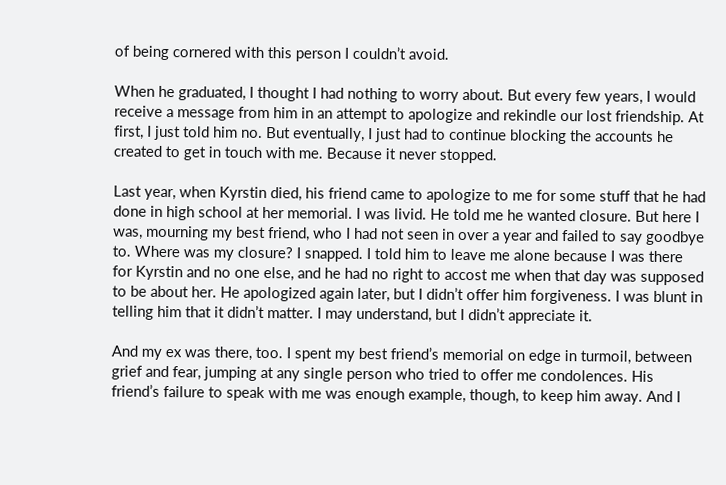of being cornered with this person I couldn’t avoid.

When he graduated, I thought I had nothing to worry about. But every few years, I would receive a message from him in an attempt to apologize and rekindle our lost friendship. At first, I just told him no. But eventually, I just had to continue blocking the accounts he created to get in touch with me. Because it never stopped.

Last year, when Kyrstin died, his friend came to apologize to me for some stuff that he had done in high school at her memorial. I was livid. He told me he wanted closure. But here I was, mourning my best friend, who I had not seen in over a year and failed to say goodbye to. Where was my closure? I snapped. I told him to leave me alone because I was there for Kyrstin and no one else, and he had no right to accost me when that day was supposed to be about her. He apologized again later, but I didn’t offer him forgiveness. I was blunt in telling him that it didn’t matter. I may understand, but I didn’t appreciate it.

And my ex was there, too. I spent my best friend’s memorial on edge in turmoil, between grief and fear, jumping at any single person who tried to offer me condolences. His friend’s failure to speak with me was enough example, though, to keep him away. And I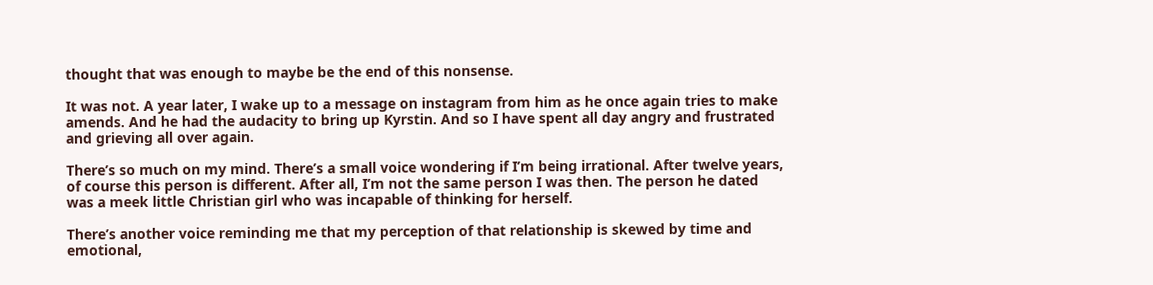thought that was enough to maybe be the end of this nonsense.

It was not. A year later, I wake up to a message on instagram from him as he once again tries to make amends. And he had the audacity to bring up Kyrstin. And so I have spent all day angry and frustrated and grieving all over again.

There’s so much on my mind. There’s a small voice wondering if I’m being irrational. After twelve years, of course this person is different. After all, I’m not the same person I was then. The person he dated was a meek little Christian girl who was incapable of thinking for herself.

There’s another voice reminding me that my perception of that relationship is skewed by time and emotional,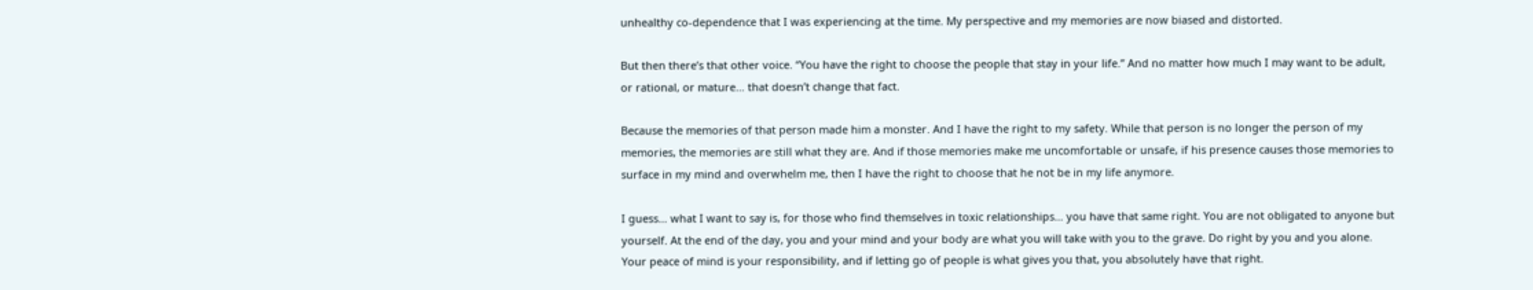unhealthy co-dependence that I was experiencing at the time. My perspective and my memories are now biased and distorted.

But then there’s that other voice. “You have the right to choose the people that stay in your life.” And no matter how much I may want to be adult, or rational, or mature… that doesn’t change that fact.

Because the memories of that person made him a monster. And I have the right to my safety. While that person is no longer the person of my memories, the memories are still what they are. And if those memories make me uncomfortable or unsafe, if his presence causes those memories to surface in my mind and overwhelm me, then I have the right to choose that he not be in my life anymore.

I guess… what I want to say is, for those who find themselves in toxic relationships… you have that same right. You are not obligated to anyone but yourself. At the end of the day, you and your mind and your body are what you will take with you to the grave. Do right by you and you alone. Your peace of mind is your responsibility, and if letting go of people is what gives you that, you absolutely have that right.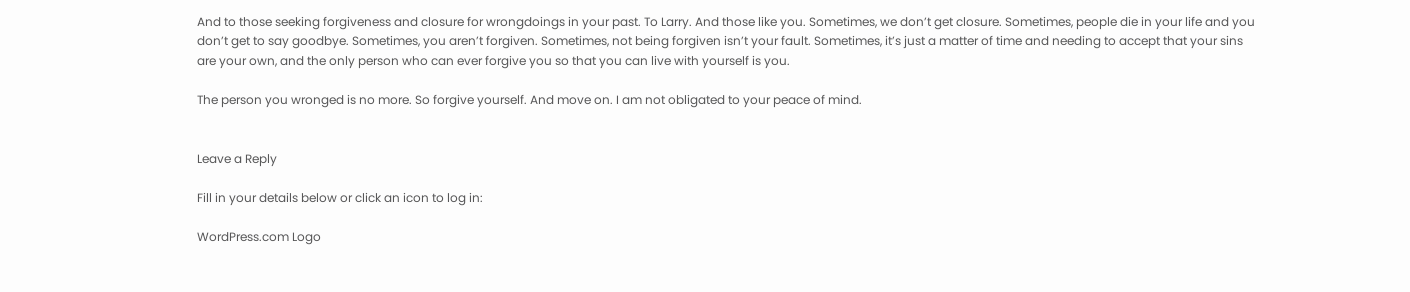And to those seeking forgiveness and closure for wrongdoings in your past. To Larry. And those like you. Sometimes, we don’t get closure. Sometimes, people die in your life and you don’t get to say goodbye. Sometimes, you aren’t forgiven. Sometimes, not being forgiven isn’t your fault. Sometimes, it’s just a matter of time and needing to accept that your sins are your own, and the only person who can ever forgive you so that you can live with yourself is you.

The person you wronged is no more. So forgive yourself. And move on. I am not obligated to your peace of mind.


Leave a Reply

Fill in your details below or click an icon to log in:

WordPress.com Logo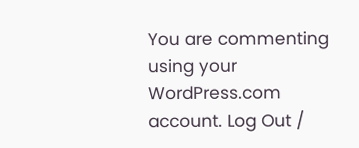You are commenting using your WordPress.com account. Log Out /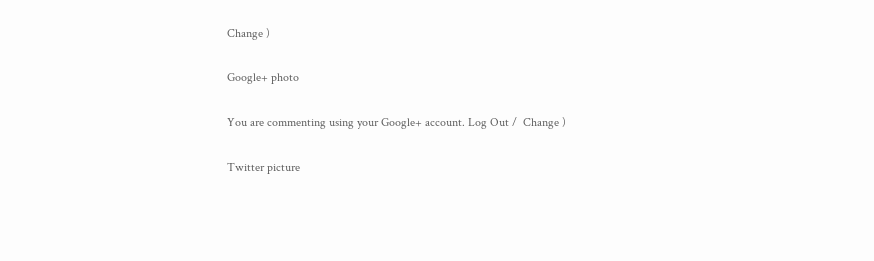Change )

Google+ photo

You are commenting using your Google+ account. Log Out /  Change )

Twitter picture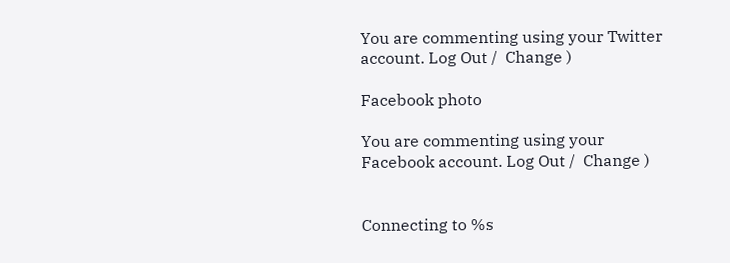You are commenting using your Twitter account. Log Out /  Change )

Facebook photo

You are commenting using your Facebook account. Log Out /  Change )


Connecting to %s